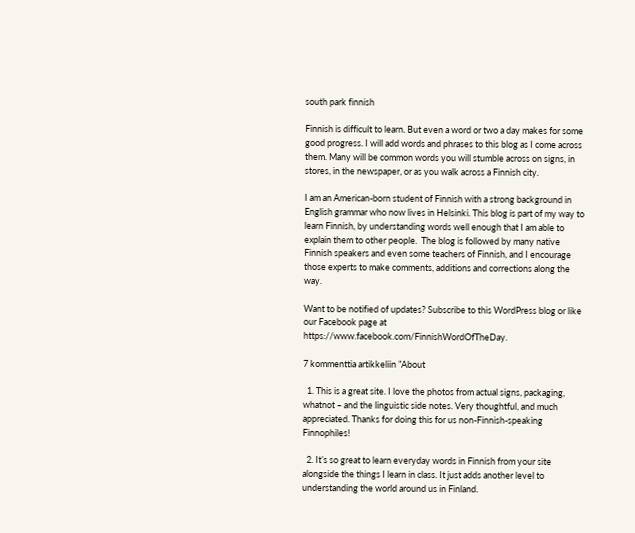south park finnish

Finnish is difficult to learn. But even a word or two a day makes for some good progress. I will add words and phrases to this blog as I come across them. Many will be common words you will stumble across on signs, in stores, in the newspaper, or as you walk across a Finnish city.

I am an American-born student of Finnish with a strong background in English grammar who now lives in Helsinki. This blog is part of my way to learn Finnish, by understanding words well enough that I am able to explain them to other people.  The blog is followed by many native Finnish speakers and even some teachers of Finnish, and I encourage those experts to make comments, additions and corrections along the way.

Want to be notified of updates? Subscribe to this WordPress blog or like our Facebook page at https://www.facebook.com/FinnishWordOfTheDay.

7 kommenttia artikkeliin ”About

  1. This is a great site. I love the photos from actual signs, packaging, whatnot – and the linguistic side notes. Very thoughtful, and much appreciated. Thanks for doing this for us non-Finnish-speaking Finnophiles!

  2. It’s so great to learn everyday words in Finnish from your site alongside the things I learn in class. It just adds another level to understanding the world around us in Finland.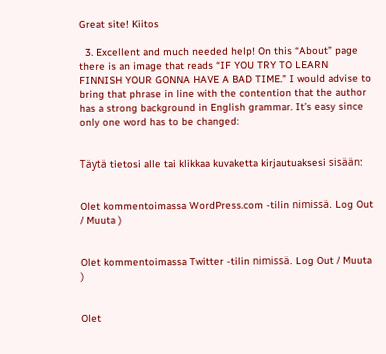Great site! Kiitos

  3. Excellent and much needed help! On this “About” page there is an image that reads “IF YOU TRY TO LEARN FINNISH YOUR GONNA HAVE A BAD TIME.” I would advise to bring that phrase in line with the contention that the author has a strong background in English grammar. It’s easy since only one word has to be changed:


Täytä tietosi alle tai klikkaa kuvaketta kirjautuaksesi sisään:


Olet kommentoimassa WordPress.com -tilin nimissä. Log Out / Muuta )


Olet kommentoimassa Twitter -tilin nimissä. Log Out / Muuta )


Olet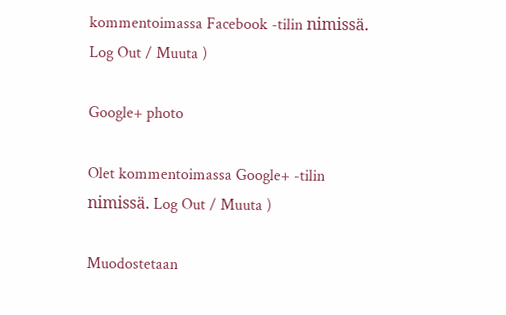kommentoimassa Facebook -tilin nimissä. Log Out / Muuta )

Google+ photo

Olet kommentoimassa Google+ -tilin nimissä. Log Out / Muuta )

Muodostetaan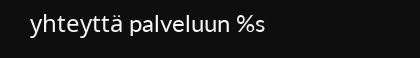yhteyttä palveluun %s